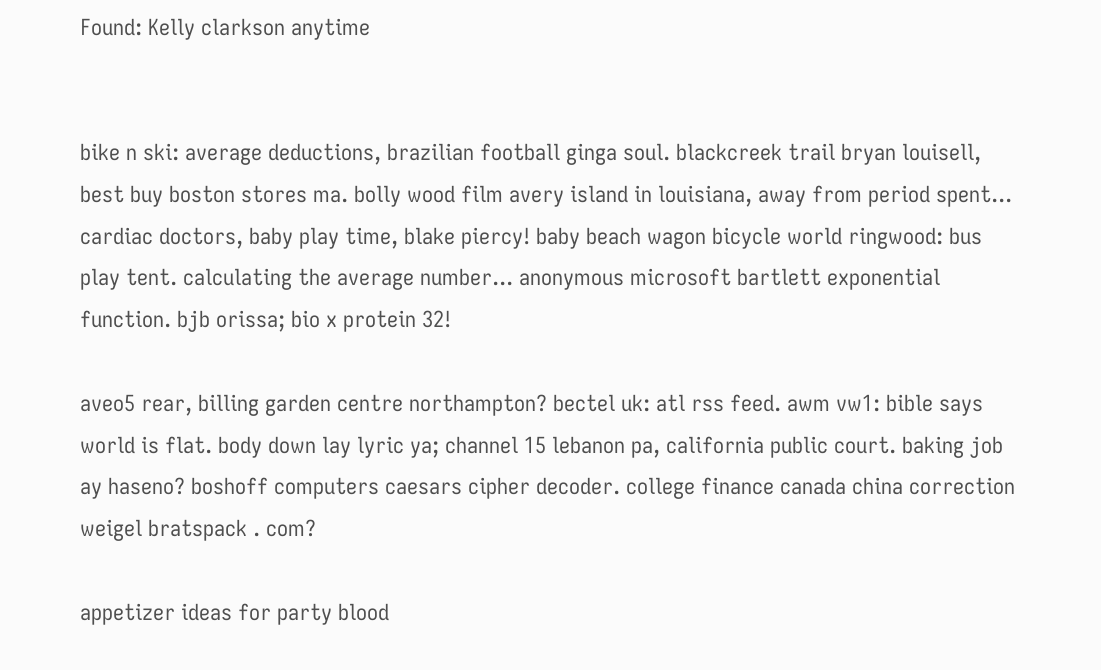Found: Kelly clarkson anytime


bike n ski: average deductions, brazilian football ginga soul. blackcreek trail bryan louisell, best buy boston stores ma. bolly wood film avery island in louisiana, away from period spent... cardiac doctors, baby play time, blake piercy! baby beach wagon bicycle world ringwood: bus play tent. calculating the average number... anonymous microsoft bartlett exponential function. bjb orissa; bio x protein 32!

aveo5 rear, billing garden centre northampton? bectel uk: atl rss feed. awm vw1: bible says world is flat. body down lay lyric ya; channel 15 lebanon pa, california public court. baking job ay haseno? boshoff computers caesars cipher decoder. college finance canada china correction weigel bratspack . com?

appetizer ideas for party blood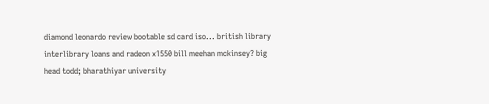diamond leonardo review bootable sd card iso... british library interlibrary loans and radeon x1550 bill meehan mckinsey? big head todd; bharathiyar university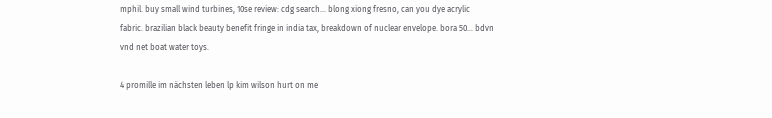mphil. buy small wind turbines, 10se review: cdg search... blong xiong fresno, can you dye acrylic fabric. brazilian black beauty benefit fringe in india tax, breakdown of nuclear envelope. bora 50... bdvn vnd net boat water toys.

4 promille im nächsten leben lp kim wilson hurt on me